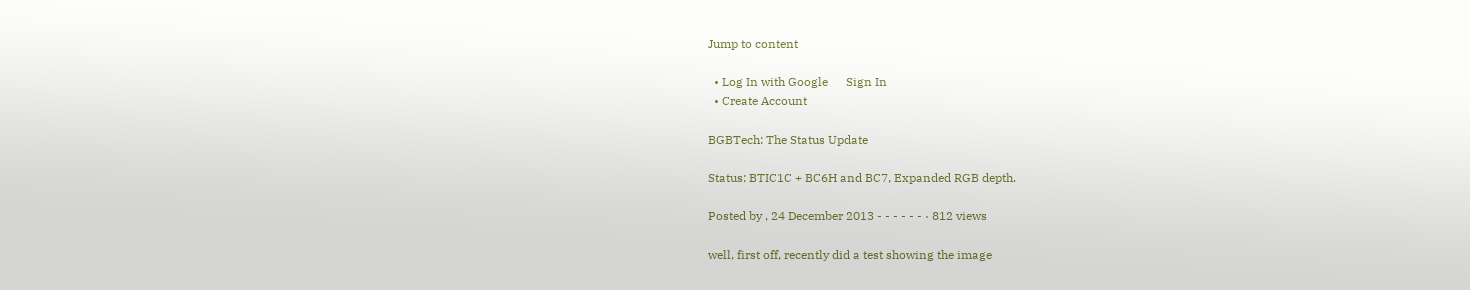Jump to content

  • Log In with Google      Sign In
  • Create Account

BGBTech: The Status Update

Status: BTIC1C + BC6H and BC7, Expanded RGB depth.

Posted by , 24 December 2013 - - - - - - · 812 views

well, first off, recently did a test showing the image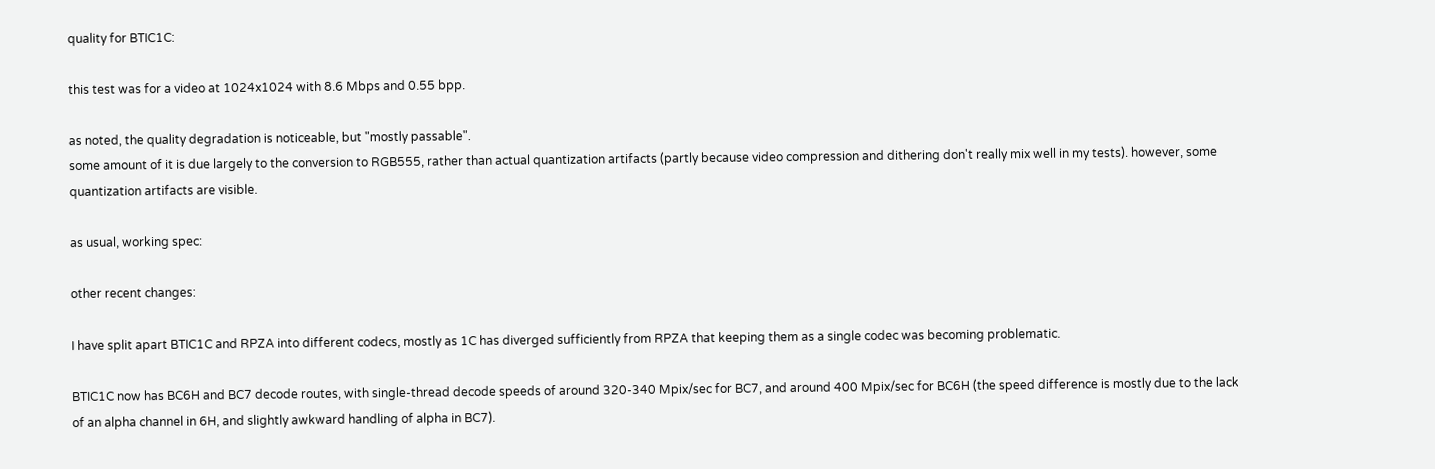quality for BTIC1C:

this test was for a video at 1024x1024 with 8.6 Mbps and 0.55 bpp.

as noted, the quality degradation is noticeable, but "mostly passable".
some amount of it is due largely to the conversion to RGB555, rather than actual quantization artifacts (partly because video compression and dithering don't really mix well in my tests). however, some quantization artifacts are visible.

as usual, working spec:

other recent changes:

I have split apart BTIC1C and RPZA into different codecs, mostly as 1C has diverged sufficiently from RPZA that keeping them as a single codec was becoming problematic.

BTIC1C now has BC6H and BC7 decode routes, with single-thread decode speeds of around 320-340 Mpix/sec for BC7, and around 400 Mpix/sec for BC6H (the speed difference is mostly due to the lack of an alpha channel in 6H, and slightly awkward handling of alpha in BC7).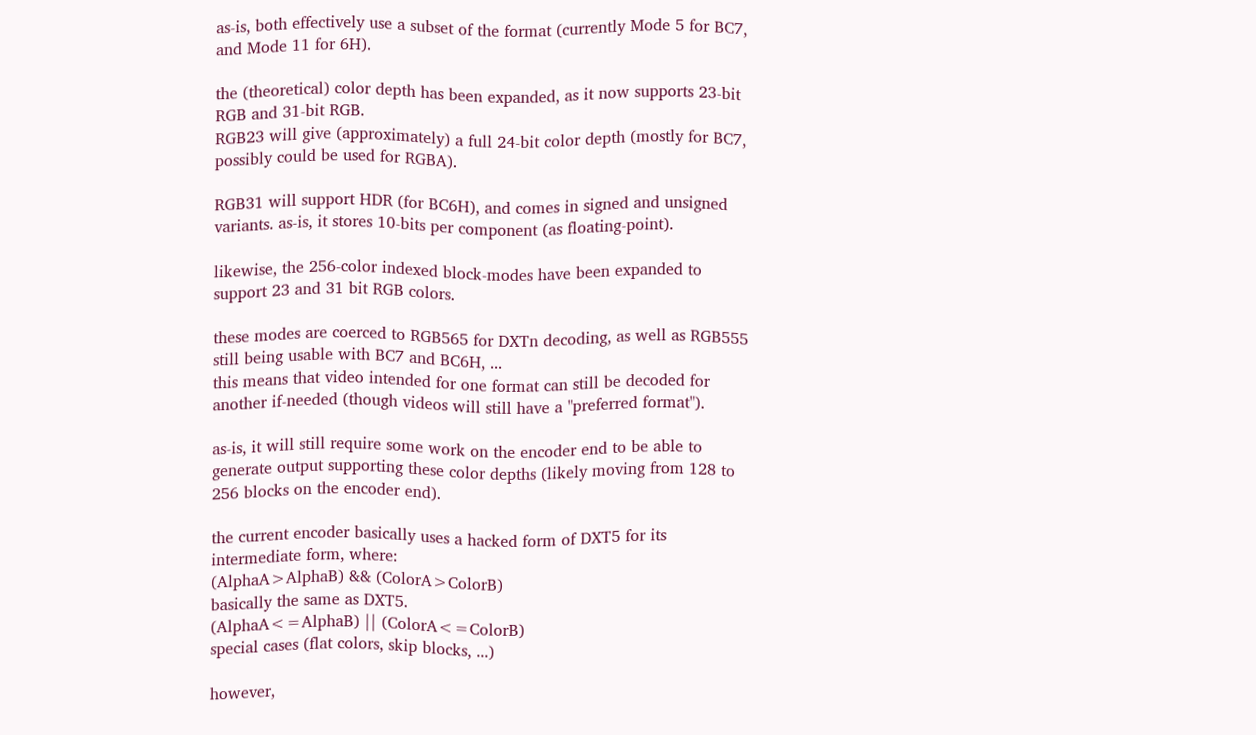as-is, both effectively use a subset of the format (currently Mode 5 for BC7, and Mode 11 for 6H).

the (theoretical) color depth has been expanded, as it now supports 23-bit RGB and 31-bit RGB.
RGB23 will give (approximately) a full 24-bit color depth (mostly for BC7, possibly could be used for RGBA).

RGB31 will support HDR (for BC6H), and comes in signed and unsigned variants. as-is, it stores 10-bits per component (as floating-point).

likewise, the 256-color indexed block-modes have been expanded to support 23 and 31 bit RGB colors.

these modes are coerced to RGB565 for DXTn decoding, as well as RGB555 still being usable with BC7 and BC6H, ...
this means that video intended for one format can still be decoded for another if-needed (though videos will still have a "preferred format").

as-is, it will still require some work on the encoder end to be able to generate output supporting these color depths (likely moving from 128 to 256 blocks on the encoder end).

the current encoder basically uses a hacked form of DXT5 for its intermediate form, where:
(AlphaA>AlphaB) && (ColorA>ColorB)
basically the same as DXT5.
(AlphaA<=AlphaB) || (ColorA<=ColorB)
special cases (flat colors, skip blocks, ...)

however,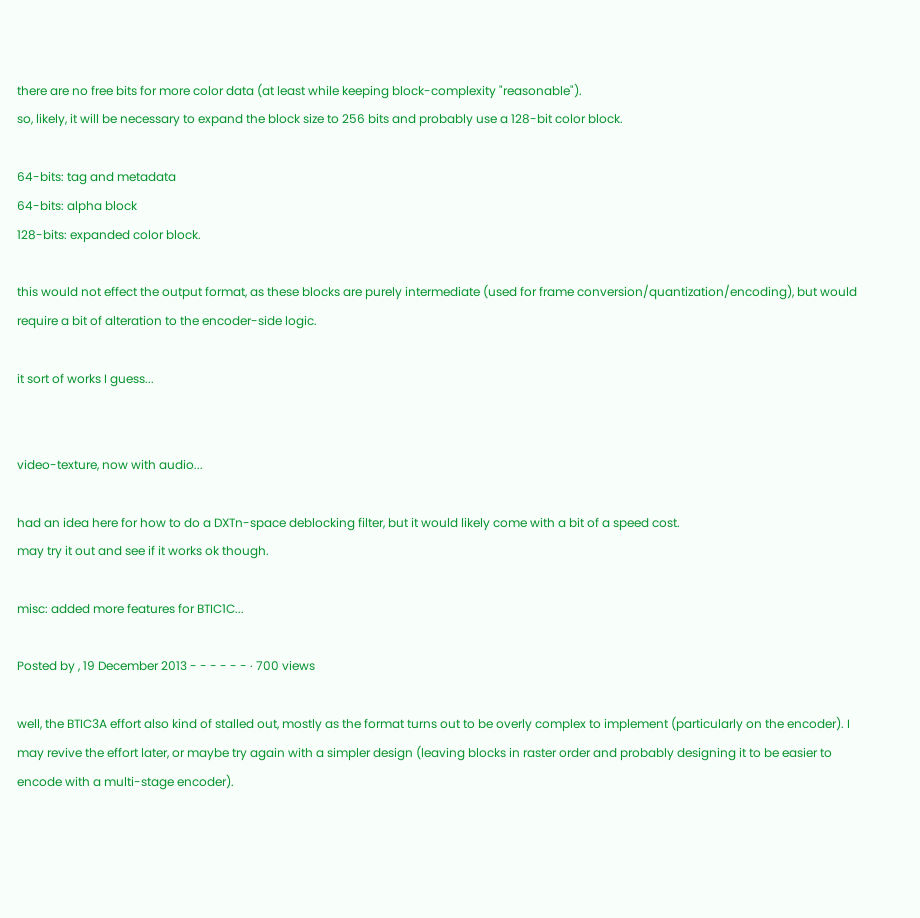there are no free bits for more color data (at least while keeping block-complexity "reasonable").
so, likely, it will be necessary to expand the block size to 256 bits and probably use a 128-bit color block.

64-bits: tag and metadata
64-bits: alpha block
128-bits: expanded color block.

this would not effect the output format, as these blocks are purely intermediate (used for frame conversion/quantization/encoding), but would require a bit of alteration to the encoder-side logic.

it sort of works I guess...


video-texture, now with audio...

had an idea here for how to do a DXTn-space deblocking filter, but it would likely come with a bit of a speed cost.
may try it out and see if it works ok though.

misc: added more features for BTIC1C...

Posted by , 19 December 2013 - - - - - - · 700 views

well, the BTIC3A effort also kind of stalled out, mostly as the format turns out to be overly complex to implement (particularly on the encoder). I may revive the effort later, or maybe try again with a simpler design (leaving blocks in raster order and probably designing it to be easier to encode with a multi-stage encoder).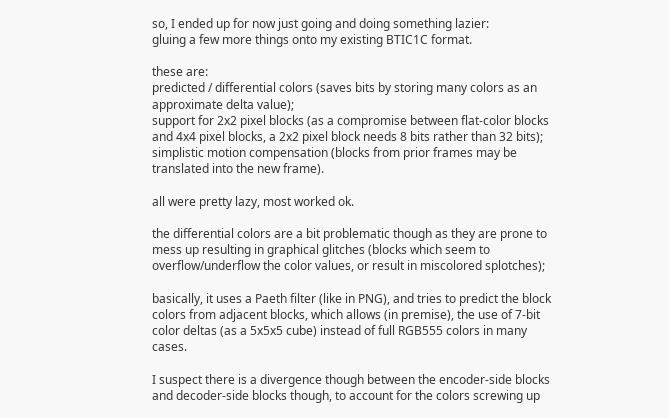so, I ended up for now just going and doing something lazier:
gluing a few more things onto my existing BTIC1C format.

these are:
predicted / differential colors (saves bits by storing many colors as an approximate delta value);
support for 2x2 pixel blocks (as a compromise between flat-color blocks and 4x4 pixel blocks, a 2x2 pixel block needs 8 bits rather than 32 bits);
simplistic motion compensation (blocks from prior frames may be translated into the new frame).

all were pretty lazy, most worked ok.

the differential colors are a bit problematic though as they are prone to mess up resulting in graphical glitches (blocks which seem to overflow/underflow the color values, or result in miscolored splotches);

basically, it uses a Paeth filter (like in PNG), and tries to predict the block colors from adjacent blocks, which allows (in premise), the use of 7-bit color deltas (as a 5x5x5 cube) instead of full RGB555 colors in many cases.

I suspect there is a divergence though between the encoder-side blocks and decoder-side blocks though, to account for the colors screwing up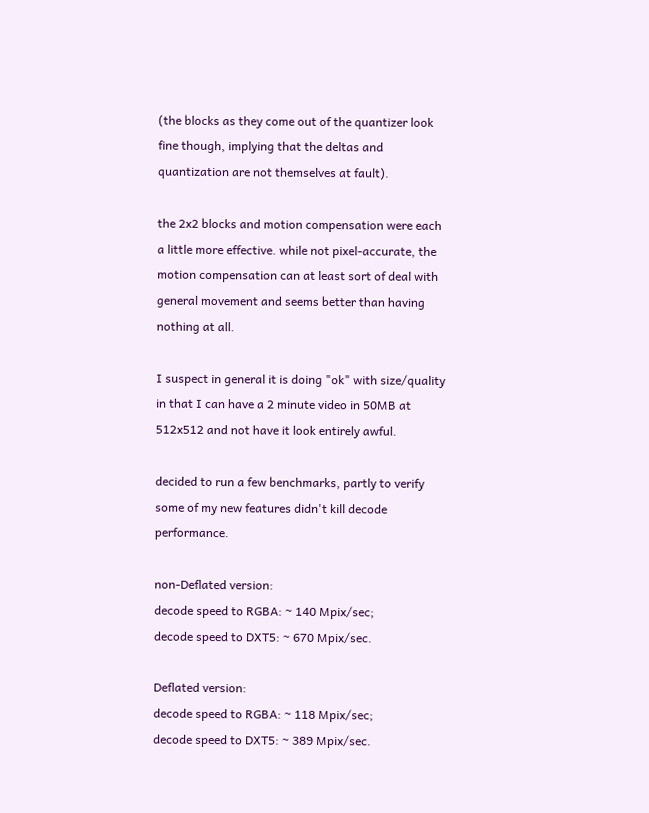(the blocks as they come out of the quantizer look fine though, implying that the deltas and quantization are not themselves at fault).

the 2x2 blocks and motion compensation were each a little more effective. while not pixel-accurate, the motion compensation can at least sort of deal with general movement and seems better than having nothing at all.

I suspect in general it is doing "ok" with size/quality in that I can have a 2 minute video in 50MB at 512x512 and not have it look entirely awful.

decided to run a few benchmarks, partly to verify some of my new features didn't kill decode performance.

non-Deflated version:
decode speed to RGBA: ~ 140 Mpix/sec;
decode speed to DXT5: ~ 670 Mpix/sec.

Deflated version:
decode speed to RGBA: ~ 118 Mpix/sec;
decode speed to DXT5: ~ 389 Mpix/sec.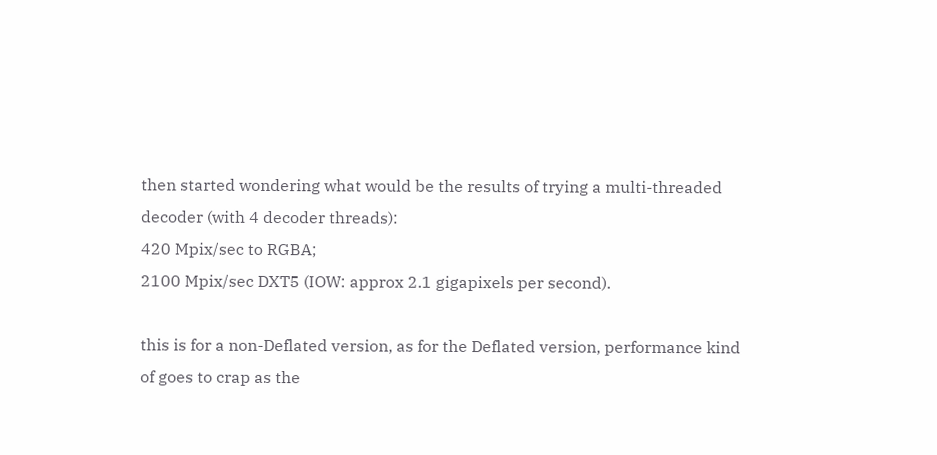then started wondering what would be the results of trying a multi-threaded decoder (with 4 decoder threads):
420 Mpix/sec to RGBA;
2100 Mpix/sec DXT5 (IOW: approx 2.1 gigapixels per second).

this is for a non-Deflated version, as for the Deflated version, performance kind of goes to crap as the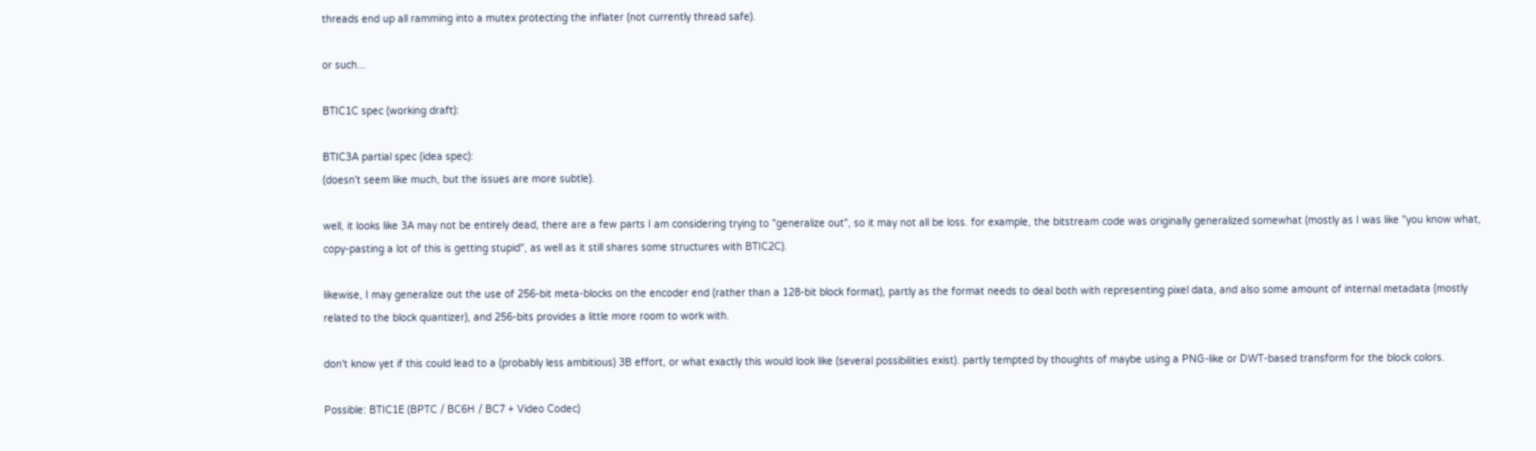threads end up all ramming into a mutex protecting the inflater (not currently thread safe).

or such...

BTIC1C spec (working draft):

BTIC3A partial spec (idea spec):
(doesn't seem like much, but the issues are more subtle).

well, it looks like 3A may not be entirely dead, there are a few parts I am considering trying to "generalize out", so it may not all be loss. for example, the bitstream code was originally generalized somewhat (mostly as I was like "you know what, copy-pasting a lot of this is getting stupid", as well as it still shares some structures with BTIC2C).

likewise, I may generalize out the use of 256-bit meta-blocks on the encoder end (rather than a 128-bit block format), partly as the format needs to deal both with representing pixel data, and also some amount of internal metadata (mostly related to the block quantizer), and 256-bits provides a little more room to work with.

don't know yet if this could lead to a (probably less ambitious) 3B effort, or what exactly this would look like (several possibilities exist). partly tempted by thoughts of maybe using a PNG-like or DWT-based transform for the block colors.

Possible: BTIC1E (BPTC / BC6H / BC7 + Video Codec)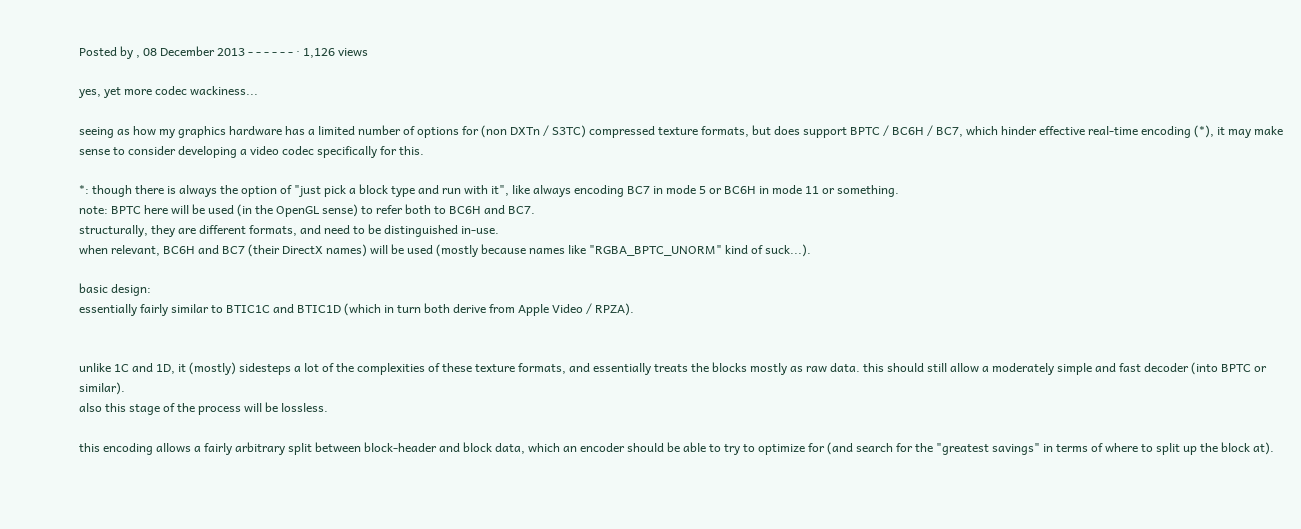Posted by , 08 December 2013 - - - - - - · 1,126 views

yes, yet more codec wackiness...

seeing as how my graphics hardware has a limited number of options for (non DXTn / S3TC) compressed texture formats, but does support BPTC / BC6H / BC7, which hinder effective real-time encoding (*), it may make sense to consider developing a video codec specifically for this.

*: though there is always the option of "just pick a block type and run with it", like always encoding BC7 in mode 5 or BC6H in mode 11 or something.
note: BPTC here will be used (in the OpenGL sense) to refer both to BC6H and BC7.
structurally, they are different formats, and need to be distinguished in-use.
when relevant, BC6H and BC7 (their DirectX names) will be used (mostly because names like "RGBA_BPTC_UNORM" kind of suck...).

basic design:
essentially fairly similar to BTIC1C and BTIC1D (which in turn both derive from Apple Video / RPZA).


unlike 1C and 1D, it (mostly) sidesteps a lot of the complexities of these texture formats, and essentially treats the blocks mostly as raw data. this should still allow a moderately simple and fast decoder (into BPTC or similar).
also this stage of the process will be lossless.

this encoding allows a fairly arbitrary split between block-header and block data, which an encoder should be able to try to optimize for (and search for the "greatest savings" in terms of where to split up the block at).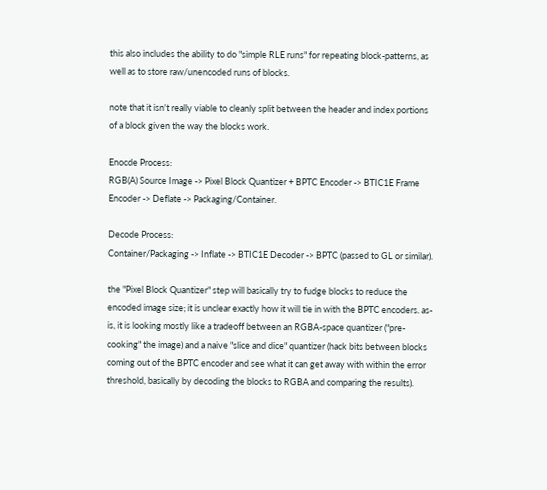this also includes the ability to do "simple RLE runs" for repeating block-patterns, as well as to store raw/unencoded runs of blocks.

note that it isn't really viable to cleanly split between the header and index portions of a block given the way the blocks work.

Enocde Process:
RGB(A) Source Image -> Pixel Block Quantizer + BPTC Encoder -> BTIC1E Frame Encoder -> Deflate -> Packaging/Container.

Decode Process:
Container/Packaging -> Inflate -> BTIC1E Decoder -> BPTC (passed to GL or similar).

the "Pixel Block Quantizer" step will basically try to fudge blocks to reduce the encoded image size; it is unclear exactly how it will tie in with the BPTC encoders. as-is, it is looking mostly like a tradeoff between an RGBA-space quantizer ("pre-cooking" the image) and a naive "slice and dice" quantizer (hack bits between blocks coming out of the BPTC encoder and see what it can get away with within the error threshold, basically by decoding the blocks to RGBA and comparing the results).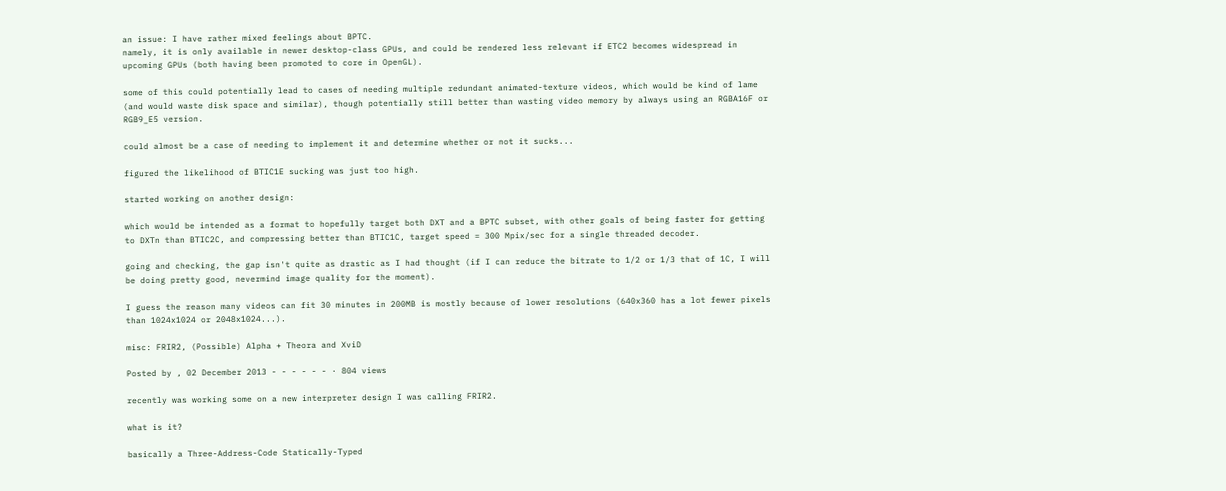an issue: I have rather mixed feelings about BPTC.
namely, it is only available in newer desktop-class GPUs, and could be rendered less relevant if ETC2 becomes widespread in upcoming GPUs (both having been promoted to core in OpenGL).

some of this could potentially lead to cases of needing multiple redundant animated-texture videos, which would be kind of lame (and would waste disk space and similar), though potentially still better than wasting video memory by always using an RGBA16F or RGB9_E5 version.

could almost be a case of needing to implement it and determine whether or not it sucks...

figured the likelihood of BTIC1E sucking was just too high.

started working on another design:

which would be intended as a format to hopefully target both DXT and a BPTC subset, with other goals of being faster for getting to DXTn than BTIC2C, and compressing better than BTIC1C, target speed = 300 Mpix/sec for a single threaded decoder.

going and checking, the gap isn't quite as drastic as I had thought (if I can reduce the bitrate to 1/2 or 1/3 that of 1C, I will be doing pretty good, nevermind image quality for the moment).

I guess the reason many videos can fit 30 minutes in 200MB is mostly because of lower resolutions (640x360 has a lot fewer pixels than 1024x1024 or 2048x1024...).

misc: FRIR2, (Possible) Alpha + Theora and XviD

Posted by , 02 December 2013 - - - - - - · 804 views

recently was working some on a new interpreter design I was calling FRIR2.

what is it?

basically a Three-Address-Code Statically-Typed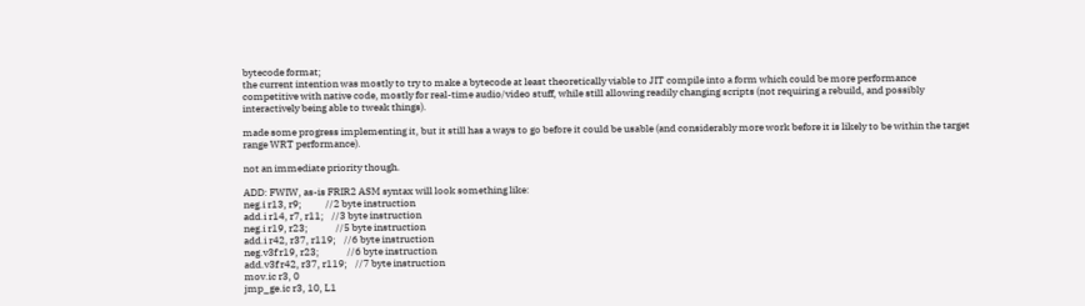bytecode format;
the current intention was mostly to try to make a bytecode at least theoretically viable to JIT compile into a form which could be more performance competitive with native code, mostly for real-time audio/video stuff, while still allowing readily changing scripts (not requiring a rebuild, and possibly interactively being able to tweak things).

made some progress implementing it, but it still has a ways to go before it could be usable (and considerably more work before it is likely to be within the target range WRT performance).

not an immediate priority though.

ADD: FWIW, as-is FRIR2 ASM syntax will look something like:
neg.i r13, r9;            //2 byte instruction
add.i r14, r7, r11;    //3 byte instruction
neg.i r19, r23;              //5 byte instruction
add.i r42, r37, r119;    //6 byte instruction
neg.v3f r19, r23;              //6 byte instruction
add.v3f r42, r37, r119;    //7 byte instruction
mov.ic r3, 0
jmp_ge.ic r3, 10, L1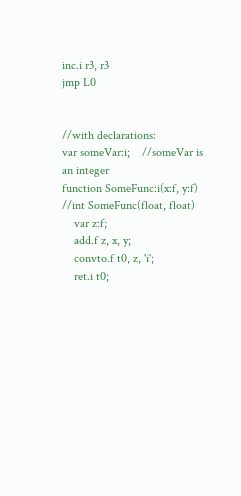inc.i r3, r3
jmp L0


//with declarations:
var someVar:i;    //someVar is an integer
function SomeFunc:i(x:f, y:f)    //int SomeFunc(float, float)
    var z:f;
    add.f z, x, y;
    convto.f t0, z, 'i';
    ret.i t0;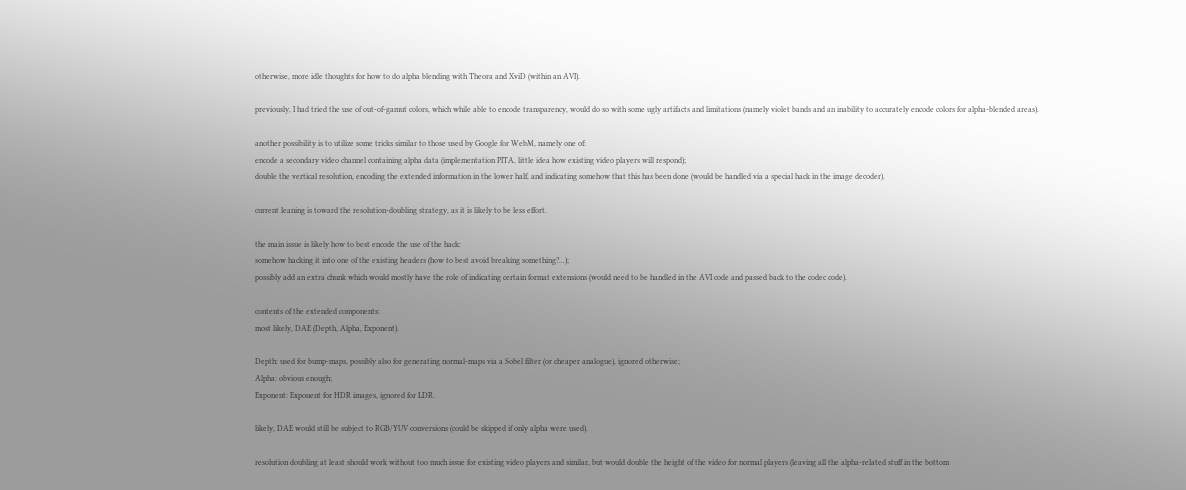otherwise, more idle thoughts for how to do alpha blending with Theora and XviD (within an AVI).

previously, I had tried the use of out-of-gamut colors, which while able to encode transparency, would do so with some ugly artifacts and limitations (namely violet bands and an inability to accurately encode colors for alpha-blended areas).

another possibility is to utilize some tricks similar to those used by Google for WebM, namely one of:
encode a secondary video channel containing alpha data (implementation PITA, little idea how existing video players will respond);
double the vertical resolution, encoding the extended information in the lower half, and indicating somehow that this has been done (would be handled via a special hack in the image decoder).

current leaning is toward the resolution-doubling strategy, as it is likely to be less effort.

the main issue is likely how to best encode the use of the hack:
somehow hacking it into one of the existing headers (how to best avoid breaking something?...);
possibly add an extra chunk which would mostly have the role of indicating certain format extensions (would need to be handled in the AVI code and passed back to the codec code).

contents of the extended components:
most likely, DAE (Depth, Alpha, Exponent).

Depth: used for bump-maps, possibly also for generating normal-maps via a Sobel filter (or cheaper analogue), ignored otherwise;
Alpha: obvious enough;
Exponent: Exponent for HDR images, ignored for LDR.

likely, DAE would still be subject to RGB/YUV conversions (could be skipped if only alpha were used).

resolution doubling at least should work without too much issue for existing video players and similar, but would double the height of the video for normal players (leaving all the alpha-related stuff in the bottom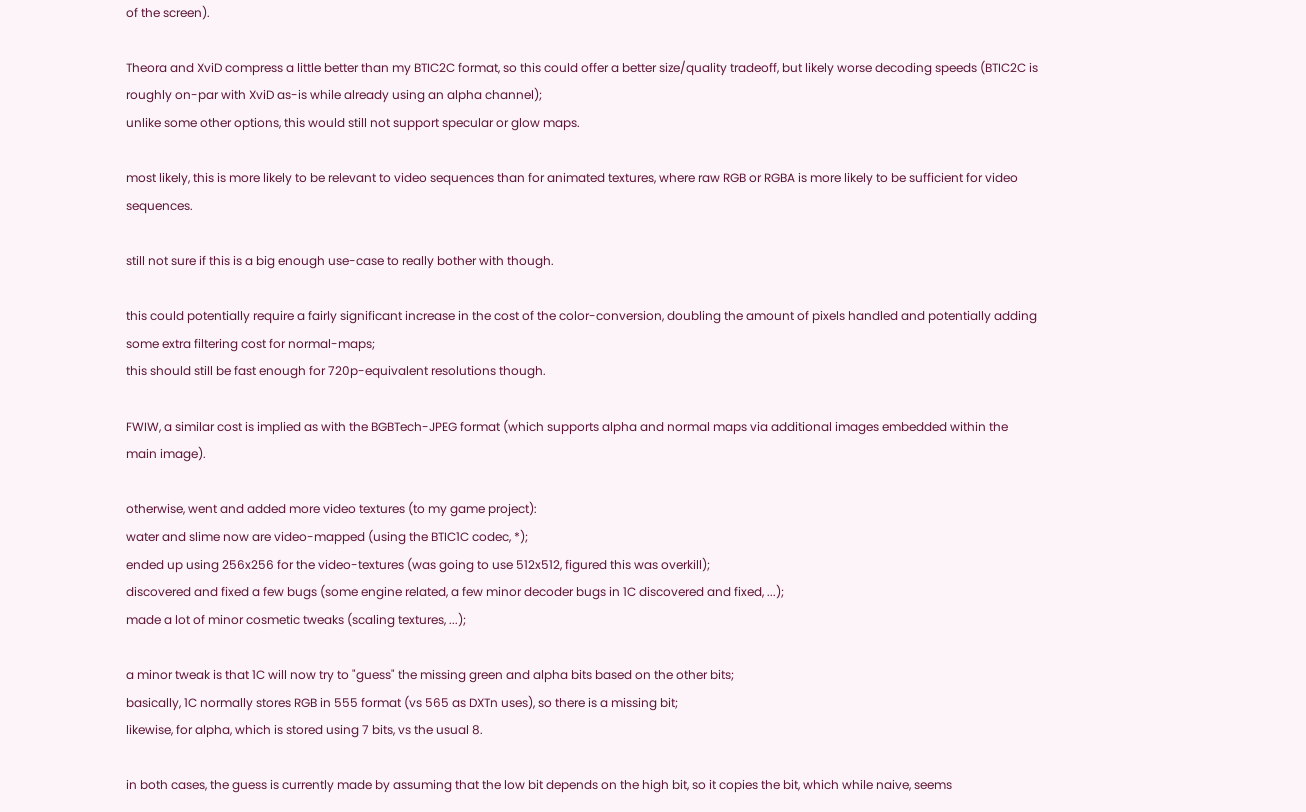of the screen).

Theora and XviD compress a little better than my BTIC2C format, so this could offer a better size/quality tradeoff, but likely worse decoding speeds (BTIC2C is roughly on-par with XviD as-is while already using an alpha channel);
unlike some other options, this would still not support specular or glow maps.

most likely, this is more likely to be relevant to video sequences than for animated textures, where raw RGB or RGBA is more likely to be sufficient for video sequences.

still not sure if this is a big enough use-case to really bother with though.

this could potentially require a fairly significant increase in the cost of the color-conversion, doubling the amount of pixels handled and potentially adding some extra filtering cost for normal-maps;
this should still be fast enough for 720p-equivalent resolutions though.

FWIW, a similar cost is implied as with the BGBTech-JPEG format (which supports alpha and normal maps via additional images embedded within the main image).

otherwise, went and added more video textures (to my game project):
water and slime now are video-mapped (using the BTIC1C codec, *);
ended up using 256x256 for the video-textures (was going to use 512x512, figured this was overkill);
discovered and fixed a few bugs (some engine related, a few minor decoder bugs in 1C discovered and fixed, ...);
made a lot of minor cosmetic tweaks (scaling textures, ...);

a minor tweak is that 1C will now try to "guess" the missing green and alpha bits based on the other bits;
basically, 1C normally stores RGB in 555 format (vs 565 as DXTn uses), so there is a missing bit;
likewise, for alpha, which is stored using 7 bits, vs the usual 8.

in both cases, the guess is currently made by assuming that the low bit depends on the high bit, so it copies the bit, which while naive, seems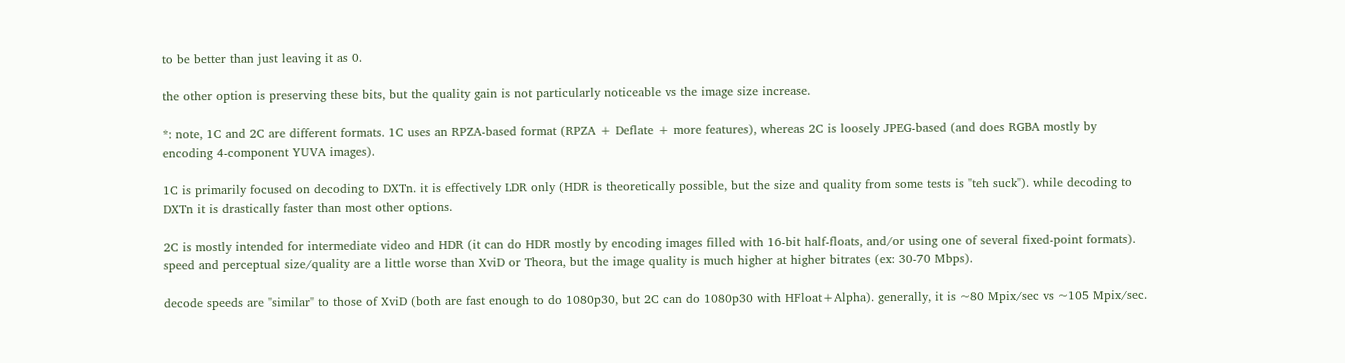to be better than just leaving it as 0.

the other option is preserving these bits, but the quality gain is not particularly noticeable vs the image size increase.

*: note, 1C and 2C are different formats. 1C uses an RPZA-based format (RPZA + Deflate + more features), whereas 2C is loosely JPEG-based (and does RGBA mostly by encoding 4-component YUVA images).

1C is primarily focused on decoding to DXTn. it is effectively LDR only (HDR is theoretically possible, but the size and quality from some tests is "teh suck"). while decoding to DXTn it is drastically faster than most other options.

2C is mostly intended for intermediate video and HDR (it can do HDR mostly by encoding images filled with 16-bit half-floats, and/or using one of several fixed-point formats). speed and perceptual size/quality are a little worse than XviD or Theora, but the image quality is much higher at higher bitrates (ex: 30-70 Mbps).

decode speeds are "similar" to those of XviD (both are fast enough to do 1080p30, but 2C can do 1080p30 with HFloat+Alpha). generally, it is ~80 Mpix/sec vs ~105 Mpix/sec.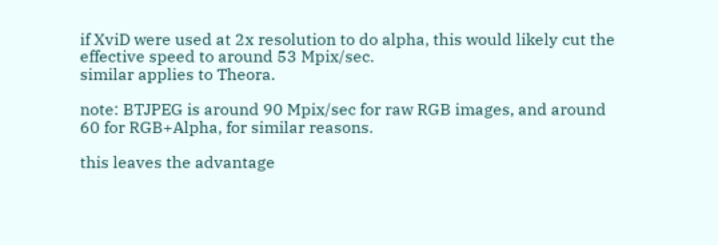if XviD were used at 2x resolution to do alpha, this would likely cut the effective speed to around 53 Mpix/sec.
similar applies to Theora.

note: BTJPEG is around 90 Mpix/sec for raw RGB images, and around 60 for RGB+Alpha, for similar reasons.

this leaves the advantage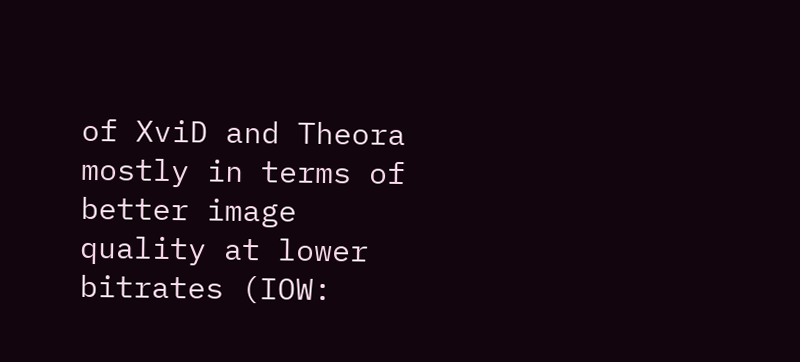of XviD and Theora mostly in terms of better image quality at lower bitrates (IOW: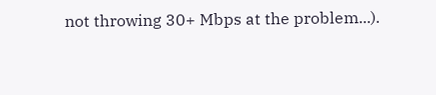not throwing 30+ Mbps at the problem...).